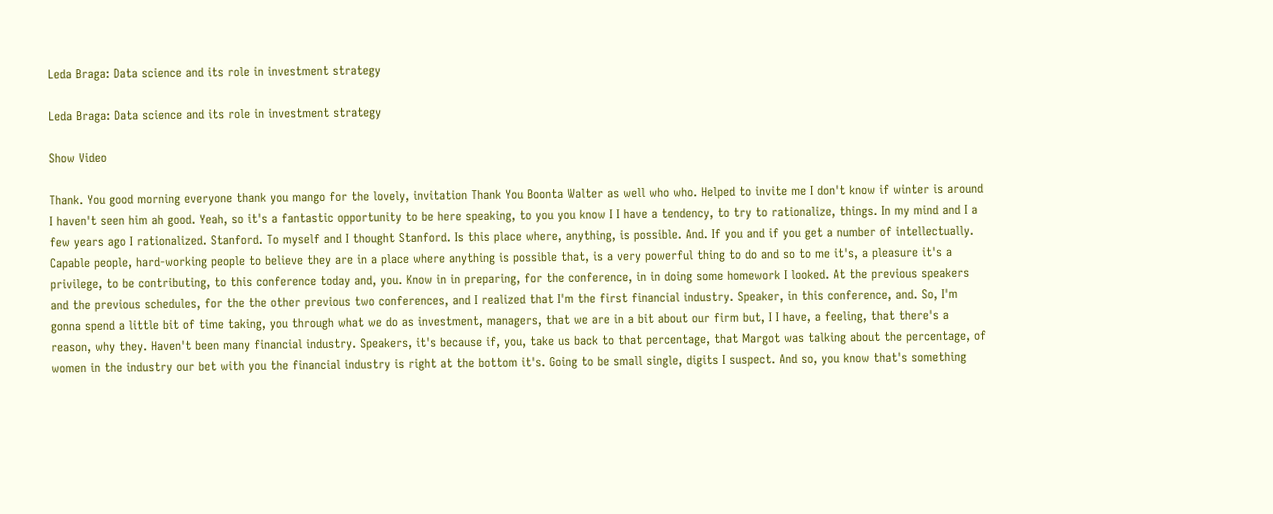Leda Braga: Data science and its role in investment strategy

Leda Braga: Data science and its role in investment strategy

Show Video

Thank. You good morning everyone thank you mango for the lovely, invitation Thank You Boonta Walter as well who who. Helped to invite me I don't know if winter is around I haven't seen him ah good. Yeah, so it's a fantastic opportunity to be here speaking, to you you know I I have a tendency, to try to rationalize, things. In my mind and I a few years ago I rationalized. Stanford. To myself and I thought Stanford. Is this place where, anything, is possible. And. If you and if you get a number of intellectually. Capable people, hard-working people to believe they are in a place where anything is possible that, is a very powerful thing to do and so to me it's, a pleasure it's a privilege, to be contributing, to this conference today and, you. Know in in preparing, for the conference, in in doing some homework I looked. At the previous speakers and the previous schedules, for the the other previous two conferences, and I realized that I'm the first financial industry. Speaker, in this conference, and. So, I'm gonna spend a little bit of time taking, you through what we do as investment, managers, that we are in a bit about our firm but, I I have, a feeling, that there's a reason, why they. Haven't been many financial industry. Speakers, it's because if, you, take us back to that percentage, that Margot was talking about the percentage, of women in the industry our bet with you the financial industry is right at the bottom it's. Going to be small single, digits I suspect. And so, you know that's something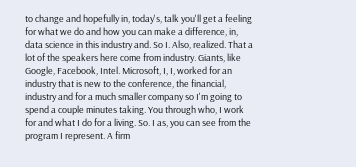to change and hopefully in, today's, talk you'll get a feeling for what we do and how you can make a difference, in, data science in this industry and. So I. Also, realized. That a lot of the speakers here come from industry. Giants, like Google, Facebook, Intel. Microsoft, I, I, worked for an industry that is new to the conference, the financial, industry and for a much smaller company so I'm going to spend a couple minutes taking. You through who, I work for and what I do for a living. So. I as, you can see from the program I represent. A firm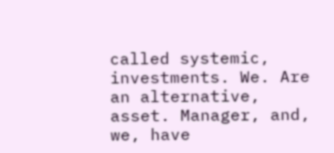called systemic, investments. We. Are an alternative, asset. Manager, and, we, have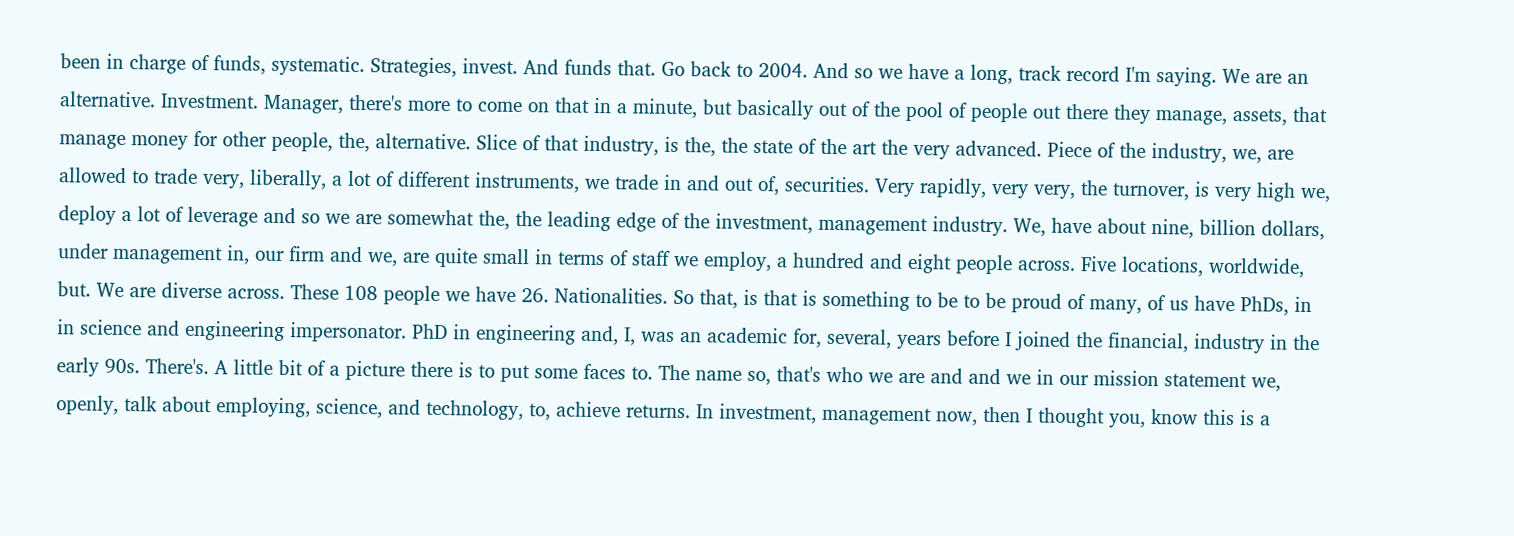been in charge of funds, systematic. Strategies, invest. And funds that. Go back to 2004. And so we have a long, track record I'm saying. We are an alternative. Investment. Manager, there's more to come on that in a minute, but basically out of the pool of people out there they manage, assets, that manage money for other people, the, alternative. Slice of that industry, is the, the state of the art the very advanced. Piece of the industry, we, are allowed to trade very, liberally, a lot of different instruments, we trade in and out of, securities. Very rapidly, very very, the turnover, is very high we, deploy a lot of leverage and so we are somewhat the, the leading edge of the investment, management industry. We, have about nine, billion dollars, under management in, our firm and we, are quite small in terms of staff we employ, a hundred and eight people across. Five locations, worldwide, but. We are diverse across. These 108 people we have 26. Nationalities. So that, is that is something to be to be proud of many, of us have PhDs, in in science and engineering impersonator. PhD in engineering and, I, was an academic for, several, years before I joined the financial, industry in the early 90s. There's. A little bit of a picture there is to put some faces to. The name so, that's who we are and and we in our mission statement we, openly, talk about employing, science, and technology, to, achieve returns. In investment, management now, then I thought you, know this is a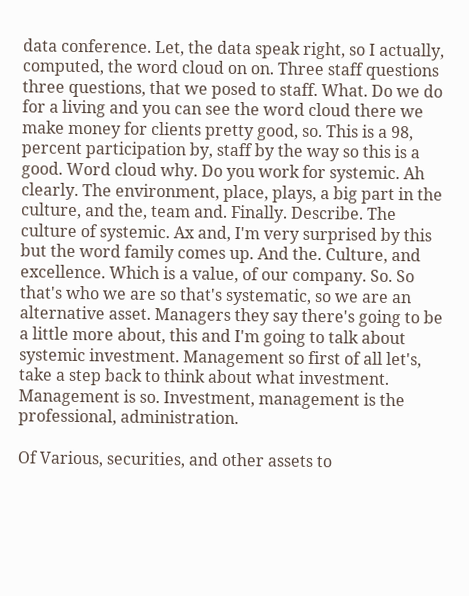data conference. Let, the data speak right, so I actually, computed, the word cloud on on. Three staff questions three questions, that we posed to staff. What. Do we do for a living and you can see the word cloud there we make money for clients pretty good, so. This is a 98, percent participation by, staff by the way so this is a good. Word cloud why. Do you work for systemic. Ah clearly. The environment, place, plays, a big part in the culture, and the, team and. Finally. Describe. The culture of systemic. Ax and, I'm very surprised by this but the word family comes up. And the. Culture, and excellence. Which is a value, of our company. So. So that's who we are so that's systematic, so we are an alternative asset. Managers they say there's going to be a little more about, this and I'm going to talk about systemic investment. Management so first of all let's, take a step back to think about what investment. Management is so. Investment, management is the professional, administration.

Of Various, securities, and other assets to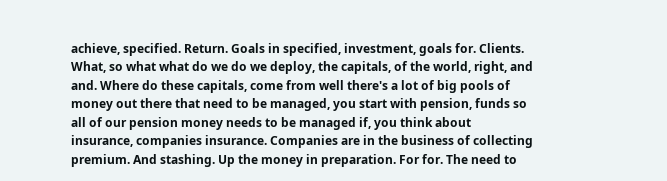achieve, specified. Return. Goals in specified, investment, goals for. Clients. What, so what what do we do we deploy, the capitals, of the world, right, and and. Where do these capitals, come from well there's a lot of big pools of money out there that need to be managed, you start with pension, funds so all of our pension money needs to be managed if, you think about insurance, companies insurance. Companies are in the business of collecting premium. And stashing. Up the money in preparation. For for. The need to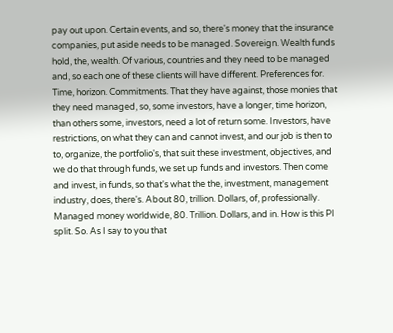pay out upon. Certain events, and so, there's money that the insurance companies, put aside needs to be managed. Sovereign. Wealth funds hold, the, wealth. Of various, countries and they need to be managed and, so each one of these clients will have different. Preferences for. Time, horizon. Commitments. That they have against, those monies that they need managed, so, some investors, have a longer, time horizon, than others some, investors, need a lot of return some. Investors, have restrictions, on what they can and cannot invest, and our job is then to to, organize, the portfolio's, that suit these investment, objectives, and we do that through funds, we set up funds and investors. Then come and invest, in funds, so that's what the the, investment, management industry, does, there's. About 80, trillion. Dollars, of, professionally. Managed money worldwide, 80. Trillion. Dollars, and in. How is this PI split. So. As I say to you that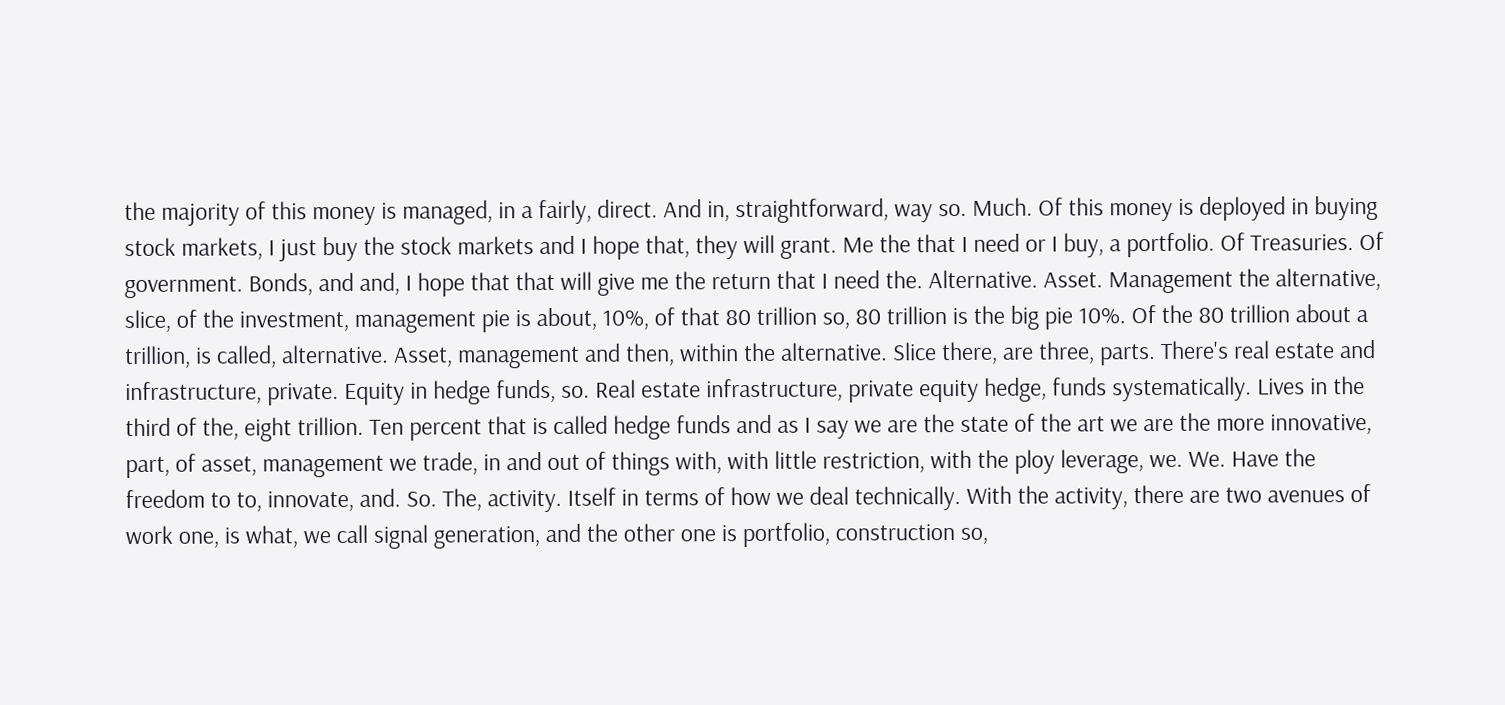the majority of this money is managed, in a fairly, direct. And in, straightforward, way so. Much. Of this money is deployed in buying stock markets, I just buy the stock markets and I hope that, they will grant. Me the that I need or I buy, a portfolio. Of Treasuries. Of government. Bonds, and and, I hope that that will give me the return that I need the. Alternative. Asset. Management the alternative, slice, of the investment, management pie is about, 10%, of that 80 trillion so, 80 trillion is the big pie 10%. Of the 80 trillion about a trillion, is called, alternative. Asset, management and then, within the alternative. Slice there, are three, parts. There's real estate and infrastructure, private. Equity in hedge funds, so. Real estate infrastructure, private equity hedge, funds systematically. Lives in the third of the, eight trillion. Ten percent that is called hedge funds and as I say we are the state of the art we are the more innovative, part, of asset, management we trade, in and out of things with, with little restriction, with the ploy leverage, we. We. Have the freedom to to, innovate, and. So. The, activity. Itself in terms of how we deal technically. With the activity, there are two avenues of work one, is what, we call signal generation, and the other one is portfolio, construction so,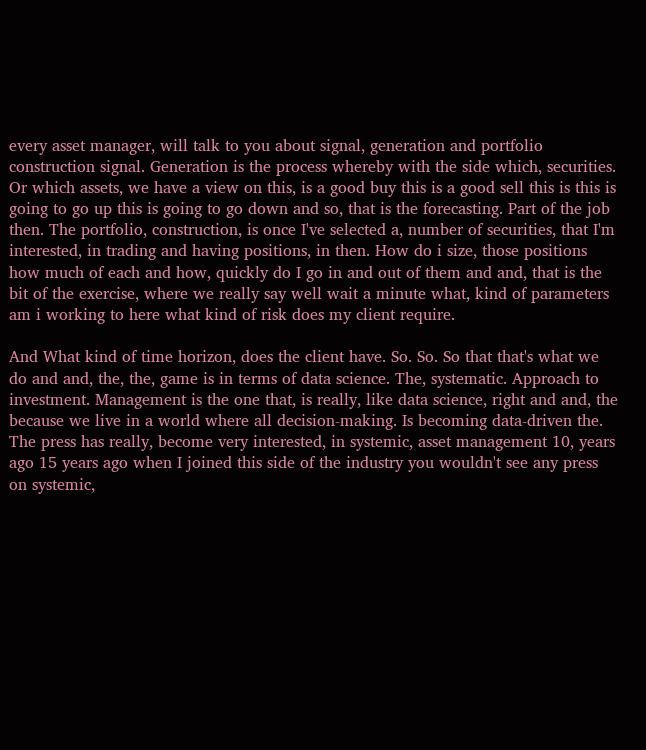every asset manager, will talk to you about signal, generation and portfolio construction signal. Generation is the process whereby with the side which, securities. Or which assets, we have a view on this, is a good buy this is a good sell this is this is going to go up this is going to go down and so, that is the forecasting. Part of the job then. The portfolio, construction, is once I've selected a, number of securities, that I'm interested, in trading and having positions, in then. How do i size, those positions how much of each and how, quickly do I go in and out of them and and, that is the bit of the exercise, where we really say well wait a minute what, kind of parameters am i working to here what kind of risk does my client require.

And What kind of time horizon, does the client have. So. So. So that that's what we do and and, the, the, game is in terms of data science. The, systematic. Approach to investment. Management is the one that, is really, like data science, right and and, the because we live in a world where all decision-making. Is becoming data-driven the. The press has really, become very interested, in systemic, asset management 10, years ago 15 years ago when I joined this side of the industry you wouldn't see any press on systemic,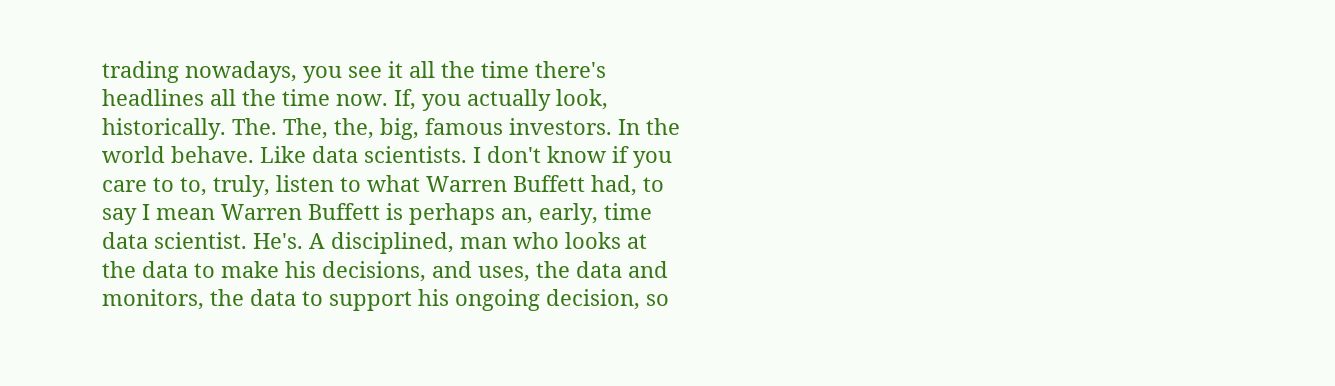trading nowadays, you see it all the time there's headlines all the time now. If, you actually look, historically. The. The, the, big, famous investors. In the world behave. Like data scientists. I don't know if you care to to, truly, listen to what Warren Buffett had, to say I mean Warren Buffett is perhaps an, early, time data scientist. He's. A disciplined, man who looks at the data to make his decisions, and uses, the data and monitors, the data to support his ongoing decision, so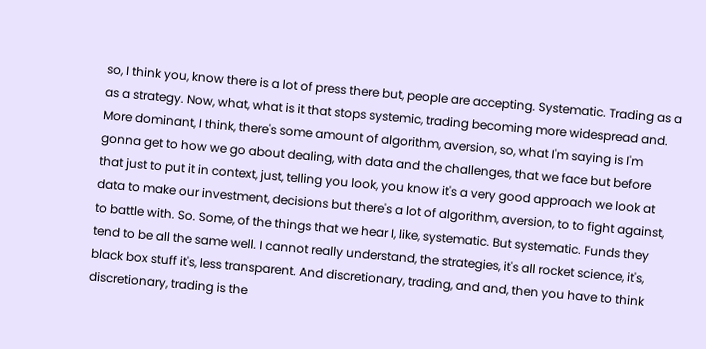so, I think you, know there is a lot of press there but, people are accepting. Systematic. Trading as a as a strategy. Now, what, what is it that stops systemic, trading becoming more widespread and. More dominant, I think, there's some amount of algorithm, aversion, so, what I'm saying is I'm gonna get to how we go about dealing, with data and the challenges, that we face but before that just to put it in context, just, telling you look, you know it's a very good approach we look at data to make our investment, decisions but there's a lot of algorithm, aversion, to to fight against, to battle with. So. Some, of the things that we hear I, like, systematic. But systematic. Funds they tend to be all the same well. I cannot really understand, the strategies, it's all rocket science, it's, black box stuff it's, less transparent. And discretionary, trading, and and, then you have to think discretionary, trading is the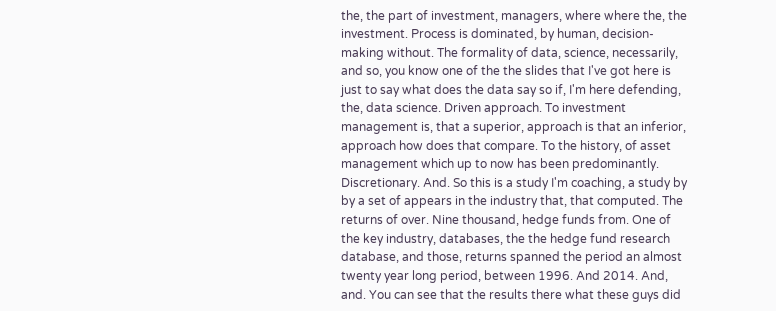the, the part of investment, managers, where where the, the investment. Process is dominated, by human, decision-making without. The formality of data, science, necessarily, and so, you know one of the the slides that I've got here is just to say what does the data say so if, I'm here defending, the, data science. Driven approach. To investment management is, that a superior, approach is that an inferior, approach how does that compare. To the history, of asset management which up to now has been predominantly. Discretionary. And. So this is a study I'm coaching, a study by by a set of appears in the industry that, that computed. The returns of over. Nine thousand, hedge funds from. One of the key industry, databases, the the hedge fund research database, and those, returns spanned the period an almost twenty year long period, between 1996. And 2014. And, and. You can see that the results there what these guys did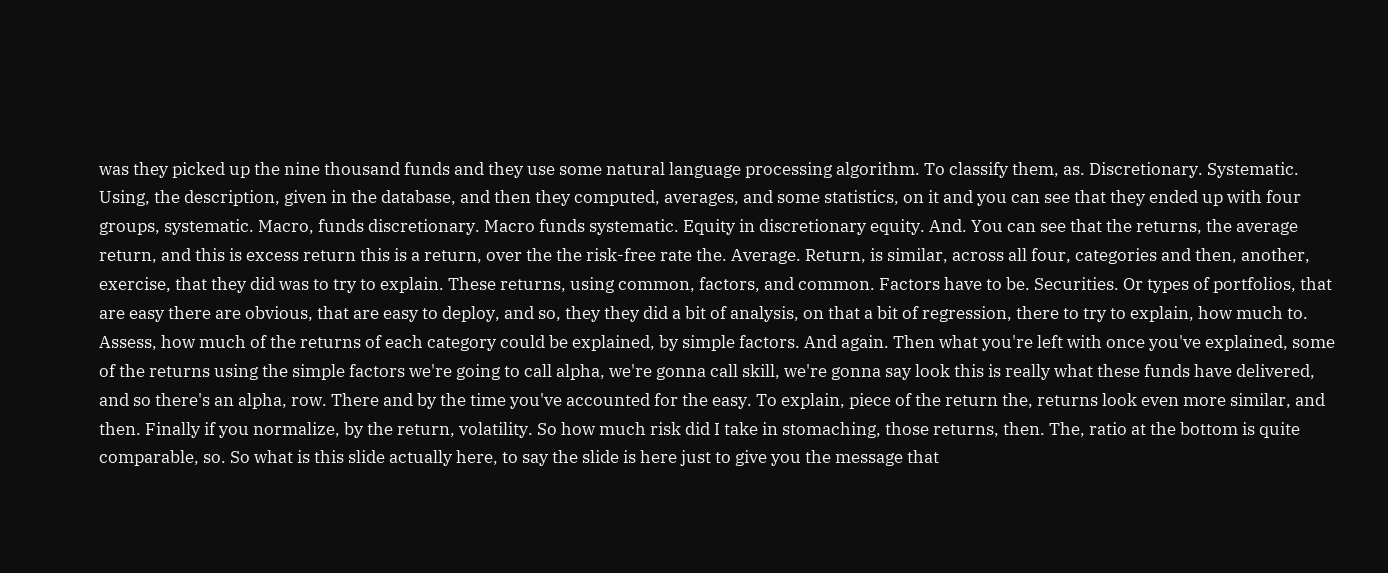was they picked up the nine thousand funds and they use some natural language processing algorithm. To classify them, as. Discretionary. Systematic. Using, the description, given in the database, and then they computed, averages, and some statistics, on it and you can see that they ended up with four groups, systematic. Macro, funds discretionary. Macro funds systematic. Equity in discretionary equity. And. You can see that the returns, the average return, and this is excess return this is a return, over the the risk-free rate the. Average. Return, is similar, across all four, categories and then, another, exercise, that they did was to try to explain. These returns, using common, factors, and common. Factors have to be. Securities. Or types of portfolios, that are easy there are obvious, that are easy to deploy, and so, they they did a bit of analysis, on that a bit of regression, there to try to explain, how much to. Assess, how much of the returns of each category could be explained, by simple factors. And again. Then what you're left with once you've explained, some of the returns using the simple factors we're going to call alpha, we're gonna call skill, we're gonna say look this is really what these funds have delivered, and so there's an alpha, row. There and by the time you've accounted for the easy. To explain, piece of the return the, returns look even more similar, and then. Finally if you normalize, by the return, volatility. So how much risk did I take in stomaching, those returns, then. The, ratio at the bottom is quite comparable, so. So what is this slide actually here, to say the slide is here just to give you the message that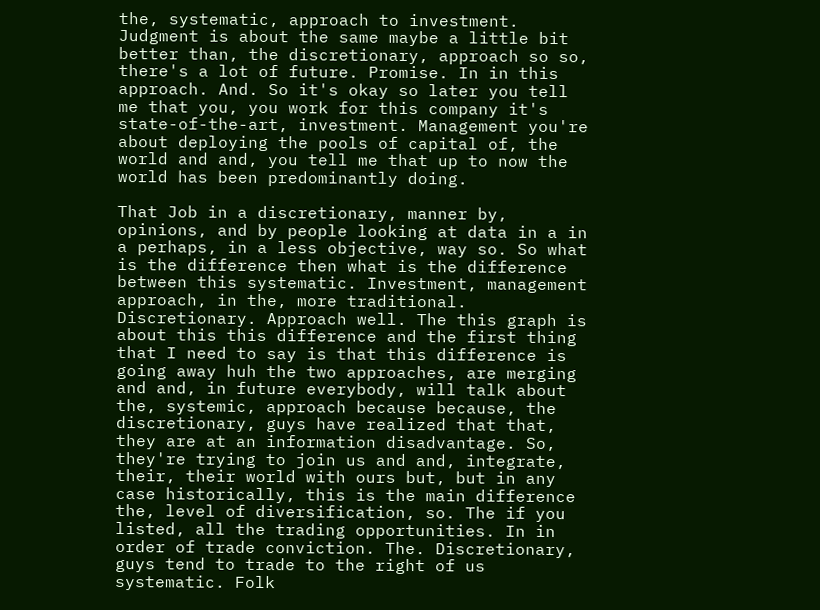the, systematic, approach to investment. Judgment is about the same maybe a little bit better than, the discretionary, approach so so, there's a lot of future. Promise. In in this approach. And. So it's okay so later you tell me that you, you work for this company it's state-of-the-art, investment. Management you're about deploying the pools of capital of, the world and and, you tell me that up to now the world has been predominantly doing.

That Job in a discretionary, manner by, opinions, and by people looking at data in a in a perhaps, in a less objective, way so. So what is the difference then what is the difference between this systematic. Investment, management approach, in the, more traditional. Discretionary. Approach well. The this graph is about this this difference and the first thing that I need to say is that this difference is going away huh the two approaches, are merging and and, in future everybody, will talk about the, systemic, approach because because, the discretionary, guys have realized that that, they are at an information disadvantage. So, they're trying to join us and and, integrate, their, their world with ours but, but in any case historically, this is the main difference the, level of diversification, so. The if you listed, all the trading opportunities. In in order of trade conviction. The. Discretionary, guys tend to trade to the right of us systematic. Folk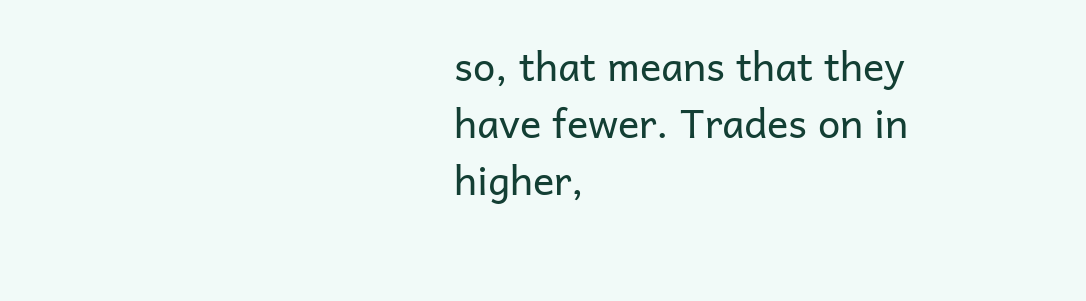so, that means that they have fewer. Trades on in higher,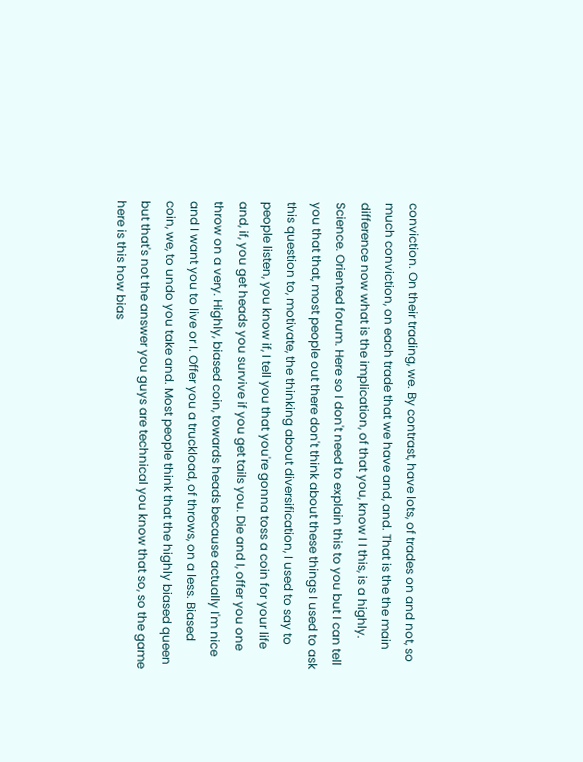conviction. On their trading, we. By contrast, have lots, of trades on and not, so much conviction, on each trade that we have and, and. That is the the main difference now what is the implication, of that you, know I I this, is a highly. Science. Oriented forum. Here so I don't need to explain this to you but I can tell you that that, most people out there don't think about these things I used to ask this question to, motivate, the thinking about diversification, I used to say to people listen, you know if, I tell you that you're gonna toss a coin for your life and, if, you get heads you survive if you get tails you. Die and I, offer you one throw on a very. Highly, biased coin, towards heads because actually I'm nice and I want you to live or I. Offer you a truckload, of throws, on a less. Biased coin, we, to undo you take and. Most people think that the highly biased queen but that's not the answer you guys are technical you know that so, so the game here is this how bias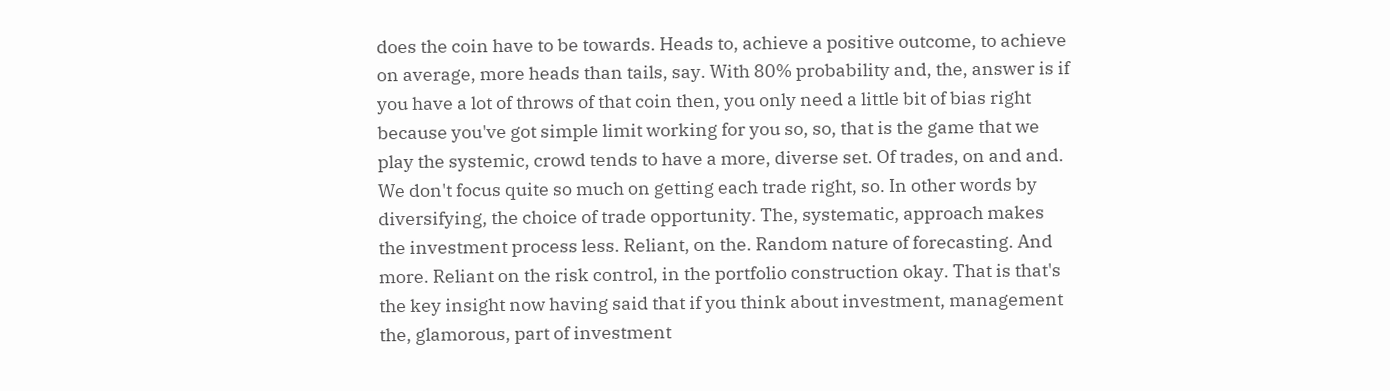does the coin have to be towards. Heads to, achieve a positive outcome, to achieve on average, more heads than tails, say. With 80% probability and, the, answer is if you have a lot of throws of that coin then, you only need a little bit of bias right because you've got simple limit working for you so, so, that is the game that we play the systemic, crowd tends to have a more, diverse set. Of trades, on and and. We don't focus quite so much on getting each trade right, so. In other words by diversifying, the choice of trade opportunity. The, systematic, approach makes the investment process less. Reliant, on the. Random nature of forecasting. And more. Reliant on the risk control, in the portfolio construction okay. That is that's the key insight now having said that if you think about investment, management the, glamorous, part of investment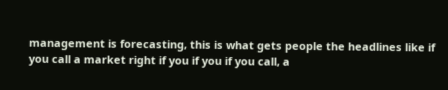management is forecasting, this is what gets people the headlines like if you call a market right if you if you if you call, a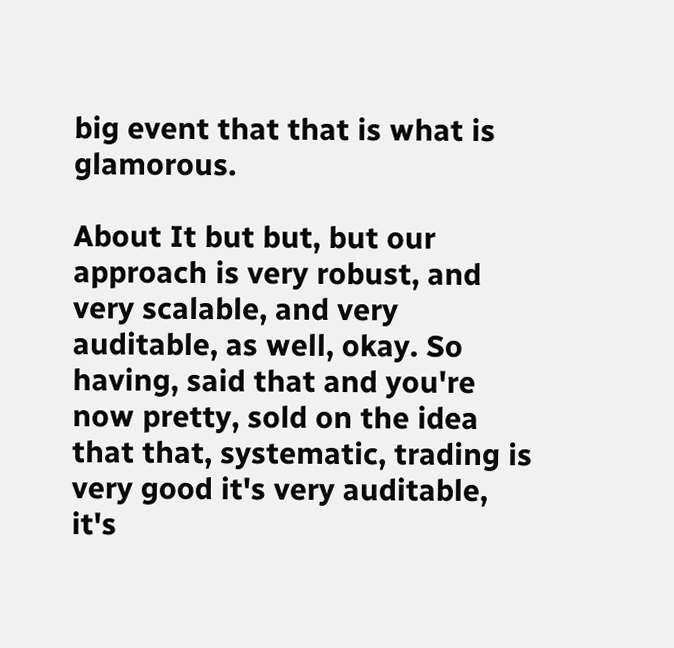big event that that is what is glamorous.

About It but but, but our approach is very robust, and very scalable, and very auditable, as well, okay. So having, said that and you're now pretty, sold on the idea that that, systematic, trading is very good it's very auditable, it's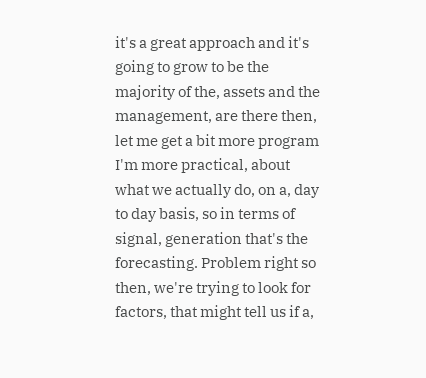it's a great approach and it's going to grow to be the majority of the, assets and the management, are there then, let me get a bit more program I'm more practical, about what we actually do, on a, day to day basis, so in terms of signal, generation that's the forecasting. Problem right so then, we're trying to look for factors, that might tell us if a,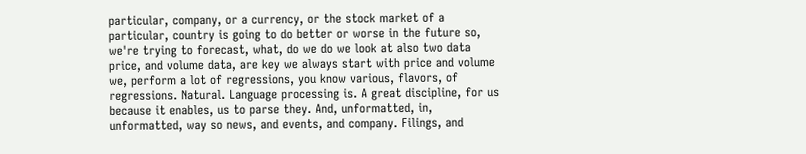particular, company, or a currency, or the stock market of a particular, country is going to do better or worse in the future so, we're trying to forecast, what, do we do we look at also two data price, and volume data, are key we always start with price and volume we, perform a lot of regressions, you know various, flavors, of regressions. Natural. Language processing is. A great discipline, for us because it enables, us to parse they. And, unformatted, in, unformatted, way so news, and events, and company. Filings, and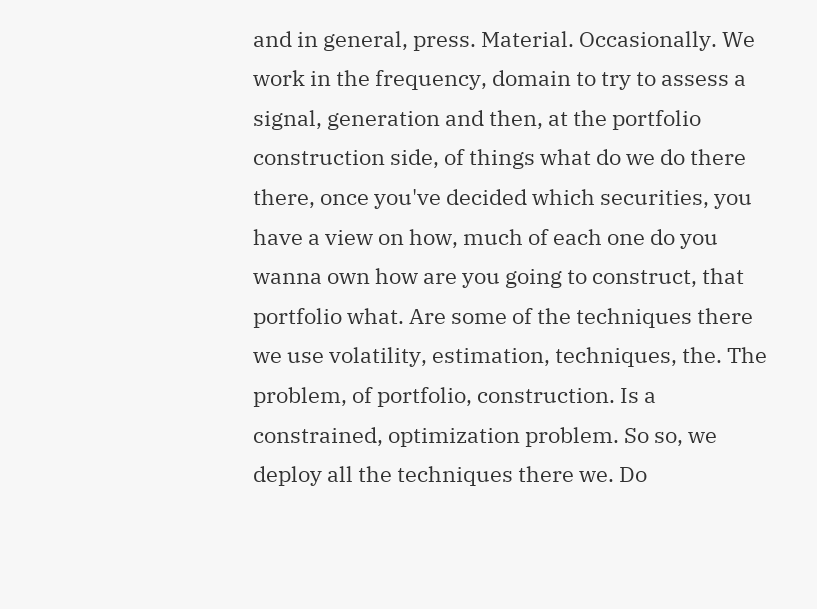and in general, press. Material. Occasionally. We work in the frequency, domain to try to assess a signal, generation and then, at the portfolio construction side, of things what do we do there there, once you've decided which securities, you have a view on how, much of each one do you wanna own how are you going to construct, that portfolio what. Are some of the techniques there we use volatility, estimation, techniques, the. The problem, of portfolio, construction. Is a constrained, optimization problem. So so, we deploy all the techniques there we. Do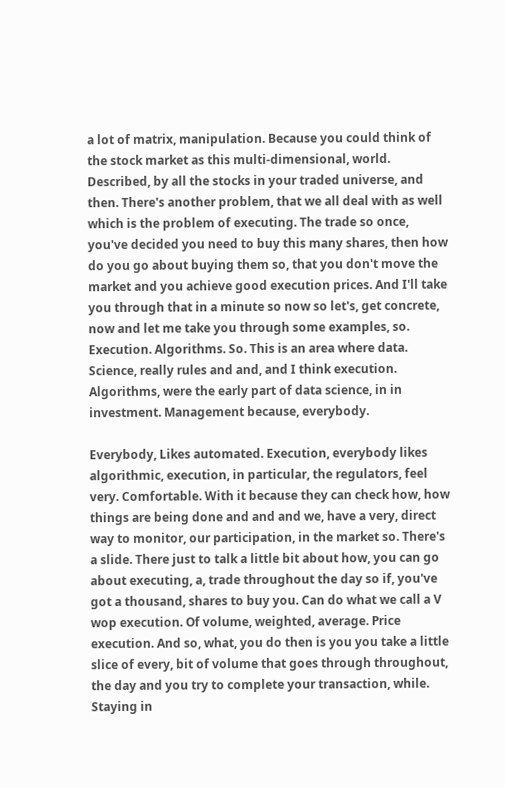a lot of matrix, manipulation. Because you could think of the stock market as this multi-dimensional, world. Described, by all the stocks in your traded universe, and then. There's another problem, that we all deal with as well which is the problem of executing. The trade so once, you've decided you need to buy this many shares, then how do you go about buying them so, that you don't move the market and you achieve good execution prices. And I'll take you through that in a minute so now so let's, get concrete, now and let me take you through some examples, so. Execution. Algorithms. So. This is an area where data. Science, really rules and and, and I think execution. Algorithms, were the early part of data science, in in investment. Management because, everybody.

Everybody, Likes automated. Execution, everybody likes algorithmic, execution, in particular, the regulators, feel very. Comfortable. With it because they can check how, how things are being done and and and we, have a very, direct way to monitor, our participation, in the market so. There's a slide. There just to talk a little bit about how, you can go about executing, a, trade throughout the day so if, you've got a thousand, shares to buy you. Can do what we call a V wop execution. Of volume, weighted, average. Price execution. And so, what, you do then is you you take a little slice of every, bit of volume that goes through throughout, the day and you try to complete your transaction, while. Staying in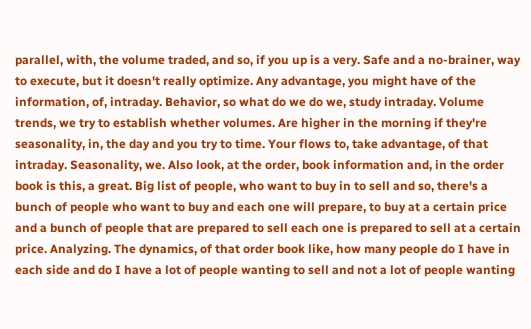parallel, with, the volume traded, and so, if you up is a very. Safe and a no-brainer, way to execute, but it doesn't really optimize. Any advantage, you might have of the information, of, intraday. Behavior, so what do we do we, study intraday. Volume trends, we try to establish whether volumes. Are higher in the morning if they're seasonality, in, the day and you try to time. Your flows to, take advantage, of that intraday. Seasonality, we. Also look, at the order, book information and, in the order book is this, a great. Big list of people, who want to buy in to sell and so, there's a bunch of people who want to buy and each one will prepare, to buy at a certain price and a bunch of people that are prepared to sell each one is prepared to sell at a certain price. Analyzing. The dynamics, of that order book like, how many people do I have in each side and do I have a lot of people wanting to sell and not a lot of people wanting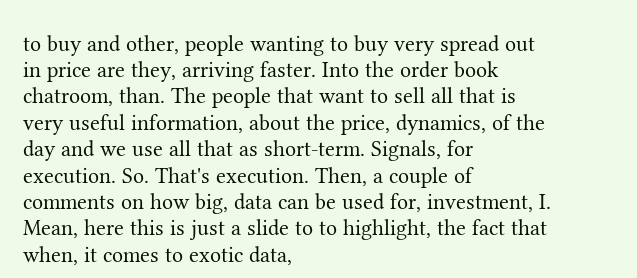to buy and other, people wanting to buy very spread out in price are they, arriving faster. Into the order book chatroom, than. The people that want to sell all that is very useful information, about the price, dynamics, of the day and we use all that as short-term. Signals, for execution. So. That's execution. Then, a couple of comments on how big, data can be used for, investment, I. Mean, here this is just a slide to to highlight, the fact that when, it comes to exotic data,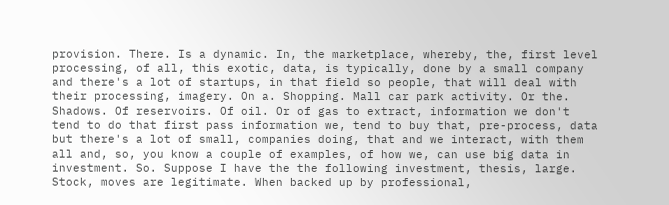provision. There. Is a dynamic. In, the marketplace, whereby, the, first level processing, of all, this exotic, data, is typically, done by a small company and there's a lot of startups, in that field so people, that will deal with their processing, imagery. On a. Shopping. Mall car park activity. Or the. Shadows. Of reservoirs. Of oil. Or of gas to extract, information we don't tend to do that first pass information we, tend to buy that, pre-process, data but there's a lot of small, companies doing, that and we interact, with them all and, so, you know a couple of examples, of how we, can use big data in investment. So. Suppose I have the the following investment, thesis, large. Stock, moves are legitimate. When backed up by professional,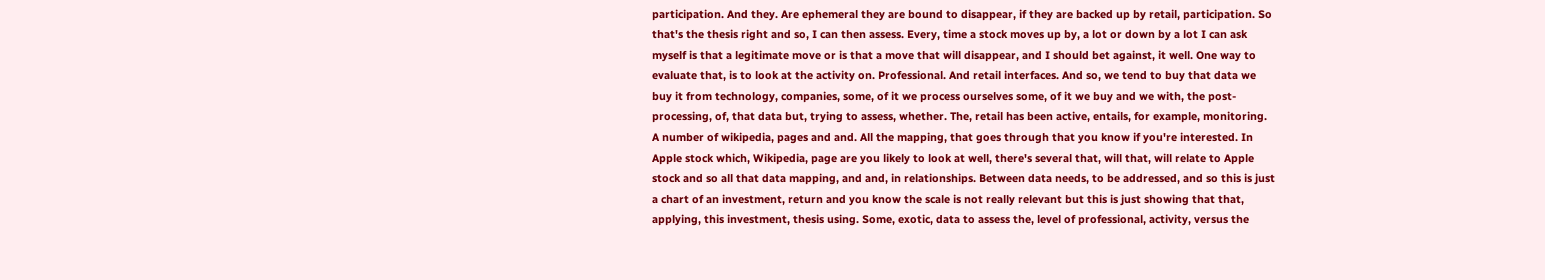participation. And they. Are ephemeral they are bound to disappear, if they are backed up by retail, participation. So that's the thesis right and so, I can then assess. Every, time a stock moves up by, a lot or down by a lot I can ask myself is that a legitimate move or is that a move that will disappear, and I should bet against, it well. One way to evaluate that, is to look at the activity on. Professional. And retail interfaces. And so, we tend to buy that data we buy it from technology, companies, some, of it we process ourselves some, of it we buy and we with, the post-processing, of, that data but, trying to assess, whether. The, retail has been active, entails, for example, monitoring. A number of wikipedia, pages and and. All the mapping, that goes through that you know if you're interested. In Apple stock which, Wikipedia, page are you likely to look at well, there's several that, will that, will relate to Apple stock and so all that data mapping, and and, in relationships. Between data needs, to be addressed, and so this is just a chart of an investment, return and you know the scale is not really relevant but this is just showing that that, applying, this investment, thesis using. Some, exotic, data to assess the, level of professional, activity, versus the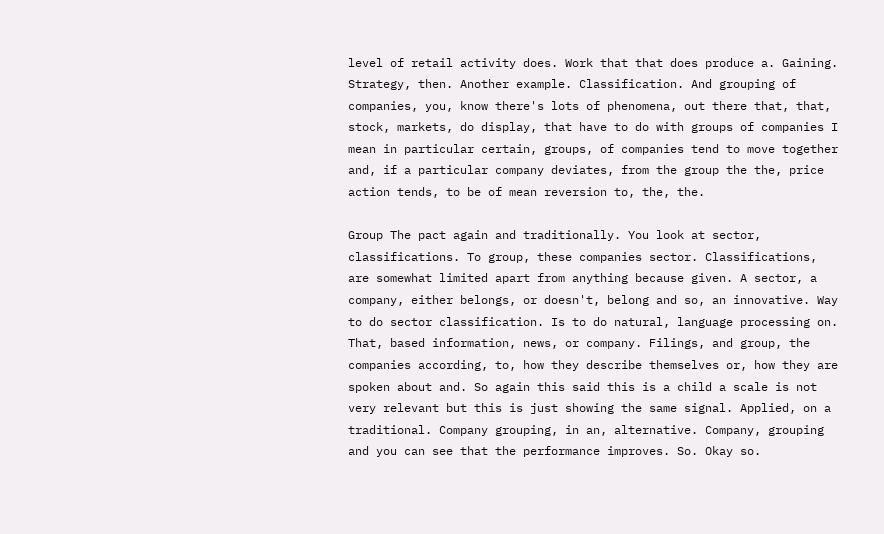level of retail activity does. Work that that does produce a. Gaining. Strategy, then. Another example. Classification. And grouping of companies, you, know there's lots of phenomena, out there that, that, stock, markets, do display, that have to do with groups of companies I mean in particular certain, groups, of companies tend to move together and, if a particular company deviates, from the group the the, price action tends, to be of mean reversion to, the, the.

Group The pact again and traditionally. You look at sector, classifications. To group, these companies sector. Classifications, are somewhat limited apart from anything because given. A sector, a company, either belongs, or doesn't, belong and so, an innovative. Way to do sector classification. Is to do natural, language processing on. That, based information, news, or company. Filings, and group, the companies according, to, how they describe themselves or, how they are spoken about and. So again this said this is a child a scale is not very relevant but this is just showing the same signal. Applied, on a traditional. Company grouping, in an, alternative. Company, grouping and you can see that the performance improves. So. Okay so.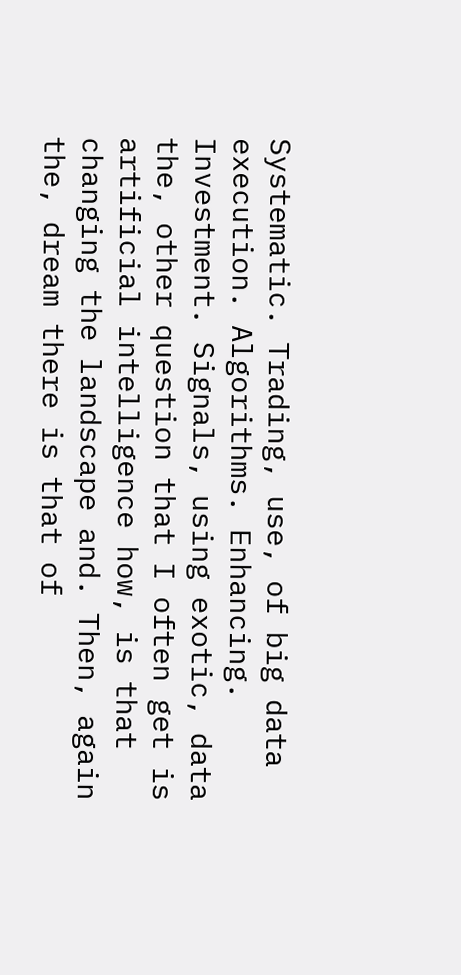Systematic. Trading, use, of big data execution. Algorithms. Enhancing. Investment. Signals, using exotic, data the, other question that I often get is artificial intelligence how, is that changing the landscape and. Then, again the, dream there is that of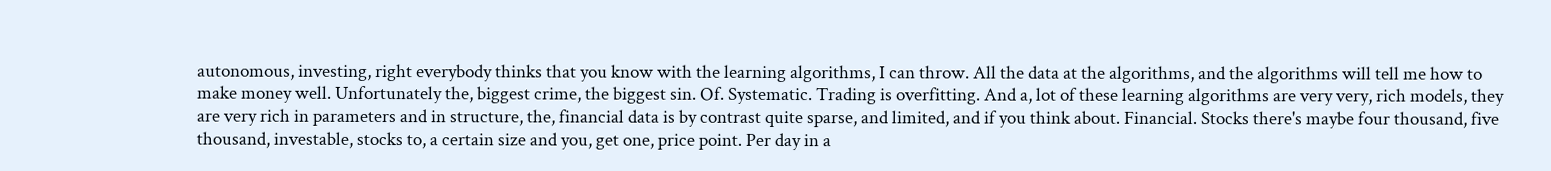autonomous, investing, right everybody thinks that you know with the learning algorithms, I can throw. All the data at the algorithms, and the algorithms will tell me how to make money well. Unfortunately the, biggest crime, the biggest sin. Of. Systematic. Trading is overfitting. And a, lot of these learning algorithms are very very, rich models, they are very rich in parameters and in structure, the, financial data is by contrast quite sparse, and limited, and if you think about. Financial. Stocks there's maybe four thousand, five thousand, investable, stocks to, a certain size and you, get one, price point. Per day in a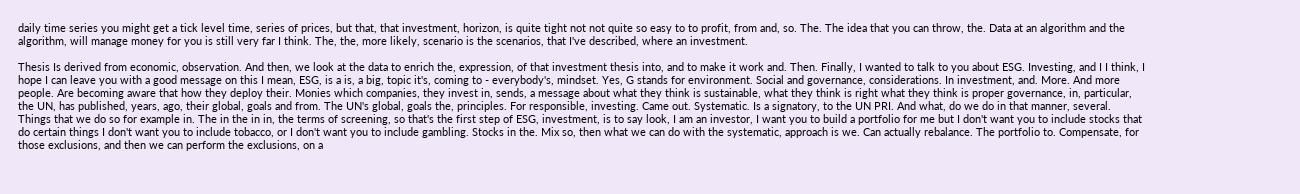daily time series you might get a tick level time, series of prices, but that, that investment, horizon, is quite tight not not quite so easy to to profit, from and, so. The. The idea that you can throw, the. Data at an algorithm and the algorithm, will manage money for you is still very far I think. The, the, more likely, scenario is the scenarios, that I've described, where an investment.

Thesis Is derived from economic, observation. And then, we look at the data to enrich the, expression, of that investment thesis into, and to make it work and. Then. Finally, I wanted to talk to you about ESG. Investing, and I I think, I hope I can leave you with a good message on this I mean, ESG, is a is, a big, topic it's, coming to - everybody's, mindset. Yes, G stands for environment. Social and governance, considerations. In investment, and. More. And more people. Are becoming aware that how they deploy their. Monies which companies, they invest in, sends, a message about what they think is sustainable, what they think is right what they think is proper governance, in, particular, the UN, has published, years, ago, their global, goals and from. The UN's global, goals the, principles. For responsible, investing. Came out. Systematic. Is a signatory, to the UN PRI. And what, do we do in that manner, several. Things that we do so for example in. The in the in in, the terms of screening, so that's the first step of ESG, investment, is to say look, I am an investor, I want you to build a portfolio for me but I don't want you to include stocks that do certain things I don't want you to include tobacco, or I don't want you to include gambling. Stocks in the. Mix so, then what we can do with the systematic, approach is we. Can actually rebalance. The portfolio to. Compensate, for those exclusions, and then we can perform the exclusions, on a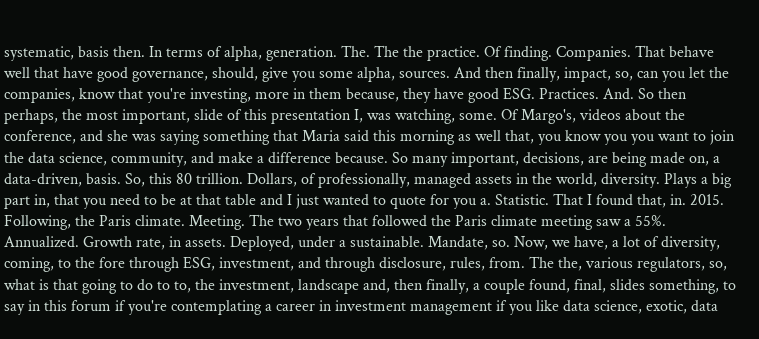systematic, basis then. In terms of alpha, generation. The. The the practice. Of finding. Companies. That behave well that have good governance, should, give you some alpha, sources. And then finally, impact, so, can you let the companies, know that you're investing, more in them because, they have good ESG. Practices. And. So then perhaps, the most important, slide of this presentation I, was watching, some. Of Margo's, videos about the conference, and she was saying something that Maria said this morning as well that, you know you you want to join the data science, community, and make a difference because. So many important, decisions, are being made on, a data-driven, basis. So, this 80 trillion. Dollars, of professionally, managed assets in the world, diversity. Plays a big part in, that you need to be at that table and I just wanted to quote for you a. Statistic. That I found that, in. 2015. Following, the Paris climate. Meeting. The two years that followed the Paris climate meeting saw a 55%. Annualized. Growth rate, in assets. Deployed, under a sustainable. Mandate, so. Now, we have, a lot of diversity, coming, to the fore through ESG, investment, and through disclosure, rules, from. The the, various regulators, so, what is that going to do to to, the investment, landscape and, then finally, a couple found, final, slides something, to say in this forum if you're contemplating a career in investment management if you like data science, exotic, data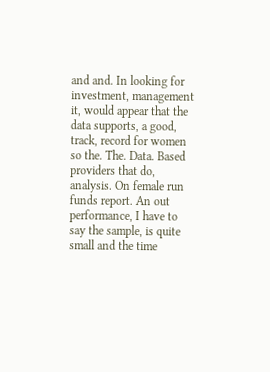and and. In looking for investment, management it, would appear that the data supports, a good, track, record for women so the. The. Data. Based providers that do, analysis. On female run funds report. An out performance, I have to say the sample, is quite small and the time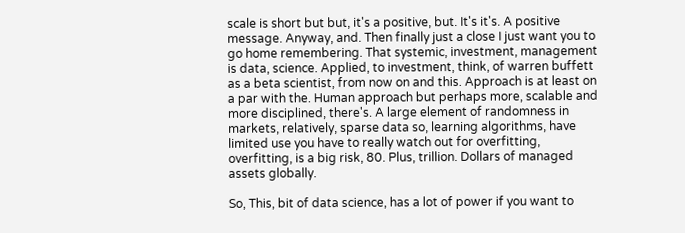scale is short but but, it's a positive, but. It's it's. A positive message. Anyway, and. Then finally just a close I just want you to go home remembering. That systemic, investment, management is data, science. Applied, to investment, think, of warren buffett as a beta scientist, from now on and this. Approach is at least on a par with the. Human approach but perhaps more, scalable and more disciplined, there's. A large element of randomness in markets, relatively, sparse data so, learning algorithms, have limited use you have to really watch out for overfitting, overfitting, is a big risk, 80. Plus, trillion. Dollars of managed assets globally.

So, This, bit of data science, has a lot of power if you want to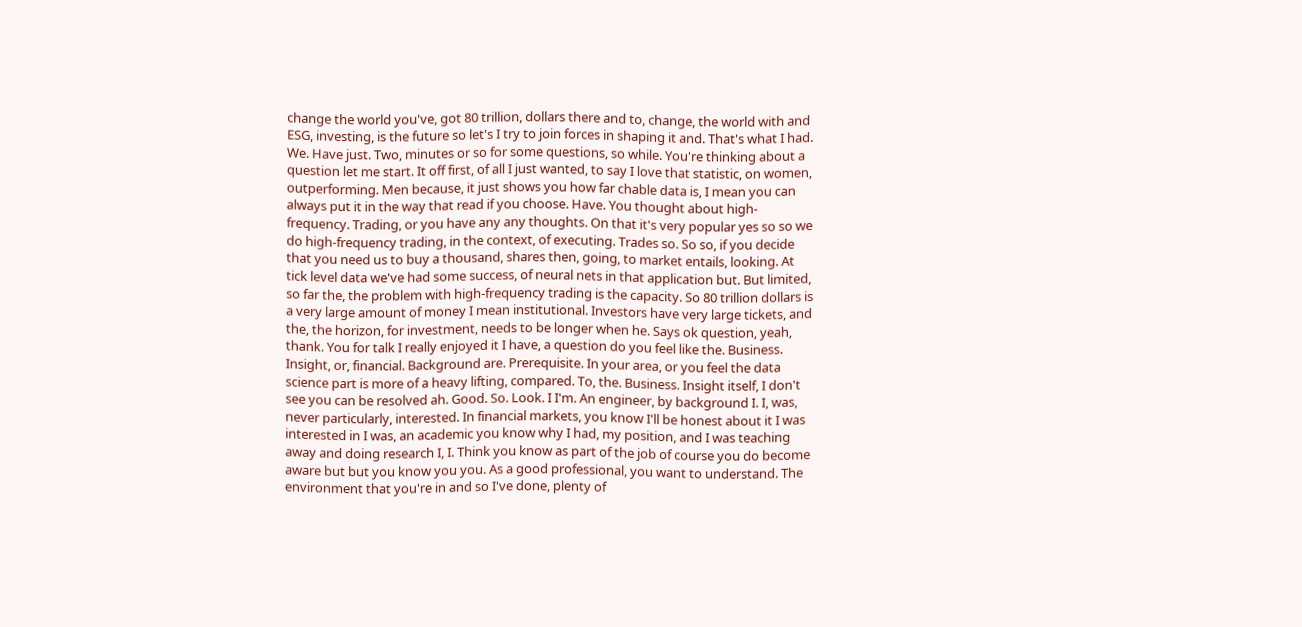change the world you've, got 80 trillion, dollars there and to, change, the world with and ESG, investing, is the future so let's I try to join forces in shaping it and. That's what I had. We. Have just. Two, minutes or so for some questions, so while. You're thinking about a question let me start. It off first, of all I just wanted, to say I love that statistic, on women, outperforming. Men because, it just shows you how far chable data is, I mean you can always put it in the way that read if you choose. Have. You thought about high-frequency. Trading, or you have any any thoughts. On that it's very popular yes so so we do high-frequency trading, in the context, of executing. Trades so. So so, if you decide that you need us to buy a thousand, shares then, going, to market entails, looking. At tick level data we've had some success, of neural nets in that application but. But limited, so far the, the problem with high-frequency trading is the capacity. So 80 trillion dollars is a very large amount of money I mean institutional. Investors have very large tickets, and the, the horizon, for investment, needs to be longer when he. Says ok question, yeah, thank. You for talk I really enjoyed it I have, a question do you feel like the. Business. Insight, or, financial. Background are. Prerequisite. In your area, or you feel the data science part is more of a heavy lifting, compared. To, the. Business. Insight itself, I don't see you can be resolved ah. Good. So. Look. I I'm. An engineer, by background I. I, was, never particularly, interested. In financial markets, you know I'll be honest about it I was interested in I was, an academic you know why I had, my position, and I was teaching away and doing research I, I. Think you know as part of the job of course you do become aware but but you know you you. As a good professional, you want to understand. The environment that you're in and so I've done, plenty of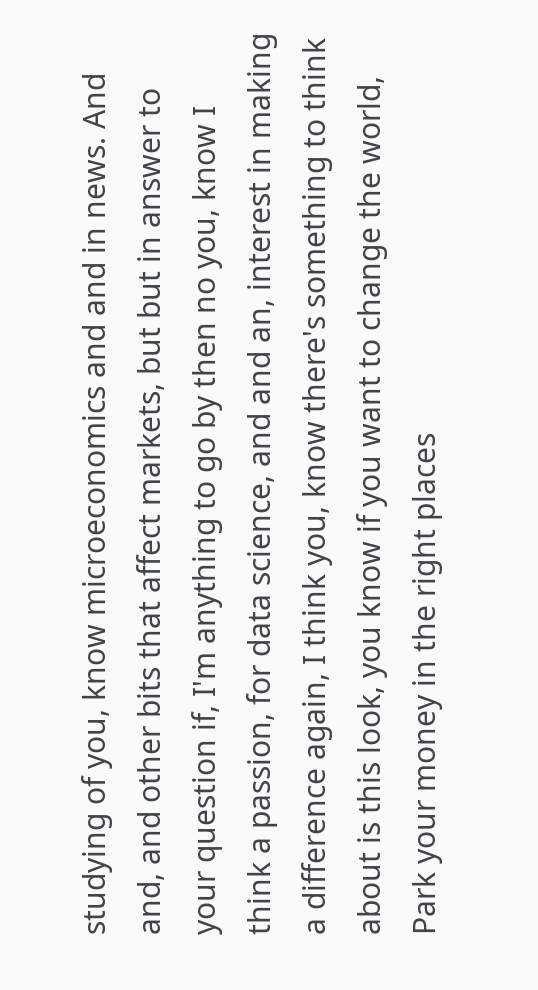studying of you, know microeconomics and and in news. And and, and other bits that affect markets, but but in answer to your question if, I'm anything to go by then no you, know I think a passion, for data science, and and an, interest in making a difference again, I think you, know there's something to think about is this look, you know if you want to change the world, Park your money in the right places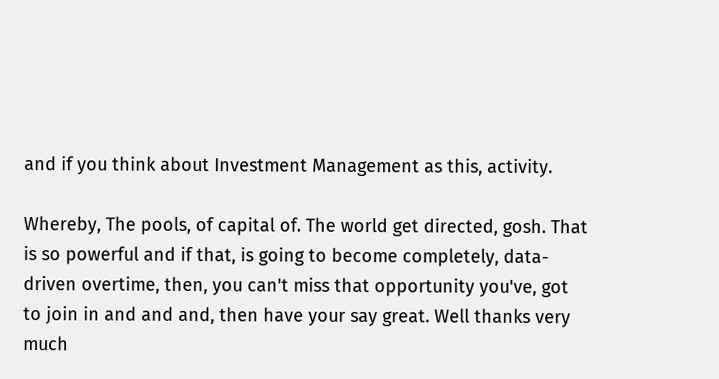and if you think about Investment Management as this, activity.

Whereby, The pools, of capital of. The world get directed, gosh. That is so powerful and if that, is going to become completely, data-driven overtime, then, you can't miss that opportunity you've, got to join in and and and, then have your say great. Well thanks very much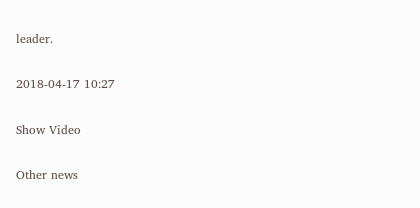leader.

2018-04-17 10:27

Show Video

Other news